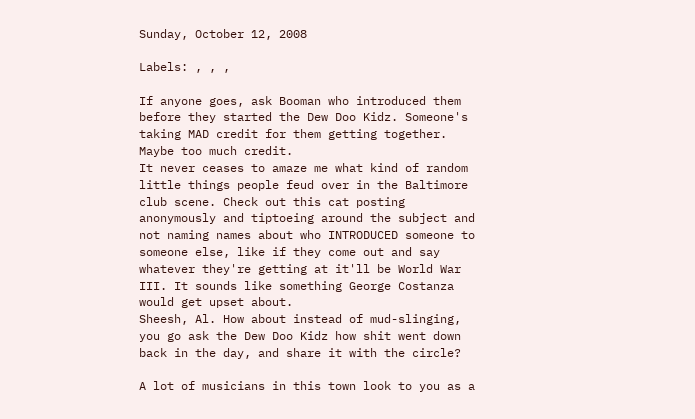Sunday, October 12, 2008

Labels: , , ,

If anyone goes, ask Booman who introduced them before they started the Dew Doo Kidz. Someone's taking MAD credit for them getting together. Maybe too much credit.
It never ceases to amaze me what kind of random little things people feud over in the Baltimore club scene. Check out this cat posting anonymously and tiptoeing around the subject and not naming names about who INTRODUCED someone to someone else, like if they come out and say whatever they're getting at it'll be World War III. It sounds like something George Costanza would get upset about.
Sheesh, Al. How about instead of mud-slinging, you go ask the Dew Doo Kidz how shit went down back in the day, and share it with the circle?

A lot of musicians in this town look to you as a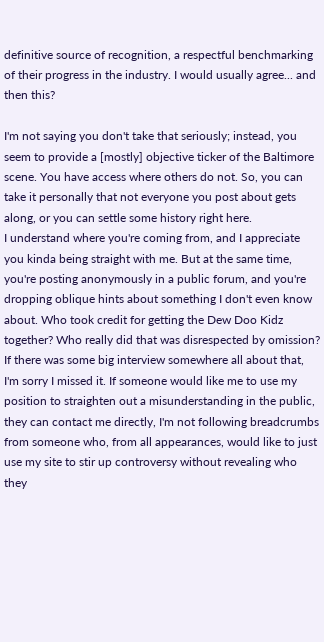definitive source of recognition, a respectful benchmarking of their progress in the industry. I would usually agree... and then this?

I'm not saying you don't take that seriously; instead, you seem to provide a [mostly] objective ticker of the Baltimore scene. You have access where others do not. So, you can take it personally that not everyone you post about gets along, or you can settle some history right here.
I understand where you're coming from, and I appreciate you kinda being straight with me. But at the same time, you're posting anonymously in a public forum, and you're dropping oblique hints about something I don't even know about. Who took credit for getting the Dew Doo Kidz together? Who really did that was disrespected by omission? If there was some big interview somewhere all about that, I'm sorry I missed it. If someone would like me to use my position to straighten out a misunderstanding in the public, they can contact me directly, I'm not following breadcrumbs from someone who, from all appearances, would like to just use my site to stir up controversy without revealing who they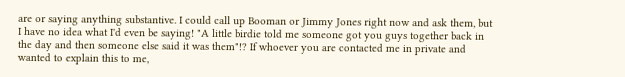are or saying anything substantive. I could call up Booman or Jimmy Jones right now and ask them, but I have no idea what I'd even be saying! "A little birdie told me someone got you guys together back in the day and then someone else said it was them"!? If whoever you are contacted me in private and wanted to explain this to me,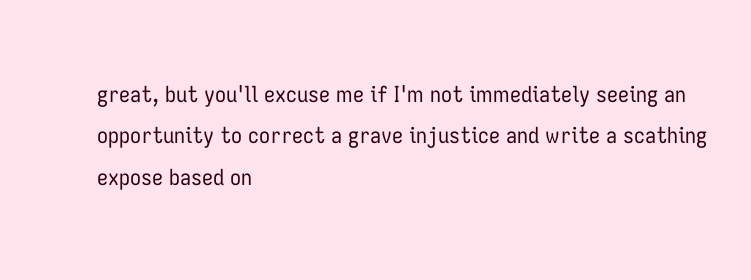great, but you'll excuse me if I'm not immediately seeing an opportunity to correct a grave injustice and write a scathing expose based on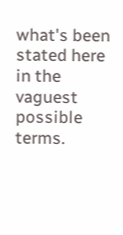what's been stated here in the vaguest possible terms.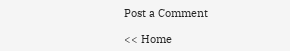Post a Comment

<< Home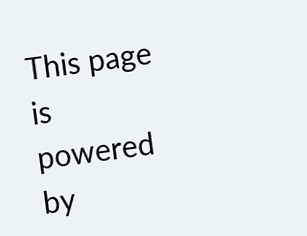This page is powered by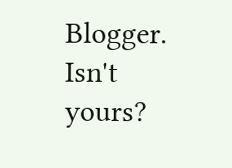Blogger. Isn't yours?